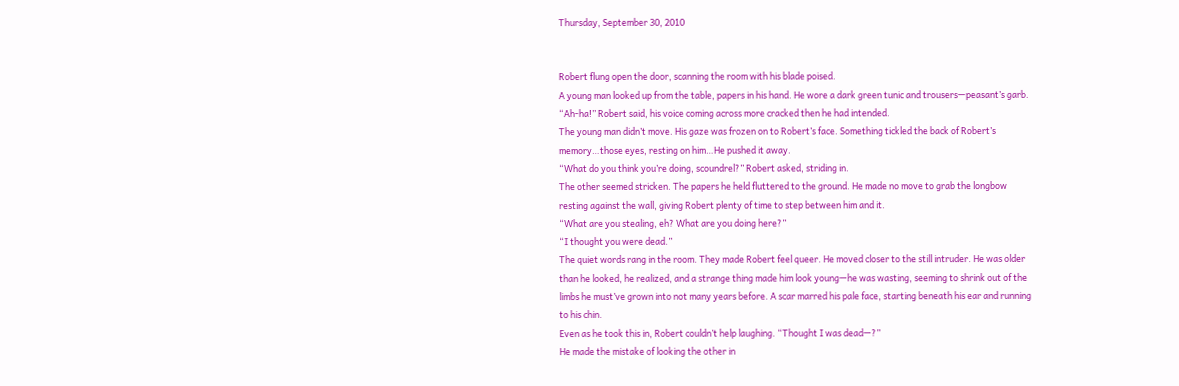Thursday, September 30, 2010


Robert flung open the door, scanning the room with his blade poised.
A young man looked up from the table, papers in his hand. He wore a dark green tunic and trousers—peasant’s garb.
“Ah-ha!” Robert said, his voice coming across more cracked then he had intended.
The young man didn’t move. His gaze was frozen on to Robert’s face. Something tickled the back of Robert’s memory…those eyes, resting on him…He pushed it away.
“What do you think you’re doing, scoundrel?” Robert asked, striding in.
The other seemed stricken. The papers he held fluttered to the ground. He made no move to grab the longbow resting against the wall, giving Robert plenty of time to step between him and it.
“What are you stealing, eh? What are you doing here?”
“I thought you were dead.”
The quiet words rang in the room. They made Robert feel queer. He moved closer to the still intruder. He was older than he looked, he realized, and a strange thing made him look young—he was wasting, seeming to shrink out of the limbs he must’ve grown into not many years before. A scar marred his pale face, starting beneath his ear and running to his chin.
Even as he took this in, Robert couldn’t help laughing. “Thought I was dead—?”
He made the mistake of looking the other in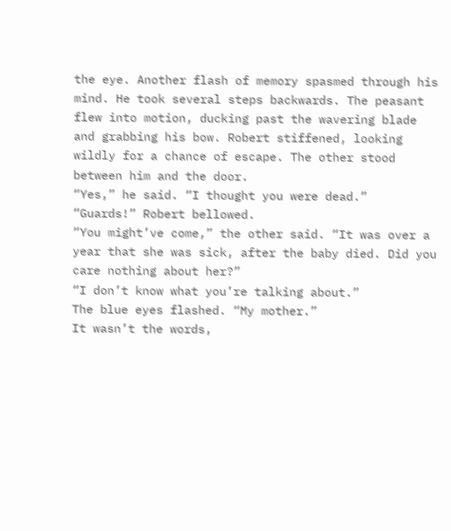the eye. Another flash of memory spasmed through his mind. He took several steps backwards. The peasant flew into motion, ducking past the wavering blade and grabbing his bow. Robert stiffened, looking wildly for a chance of escape. The other stood between him and the door.
“Yes,” he said. “I thought you were dead.”
“Guards!” Robert bellowed.
“You might’ve come,” the other said. “It was over a year that she was sick, after the baby died. Did you care nothing about her?”
“I don’t know what you’re talking about.”
The blue eyes flashed. “My mother.”
It wasn’t the words,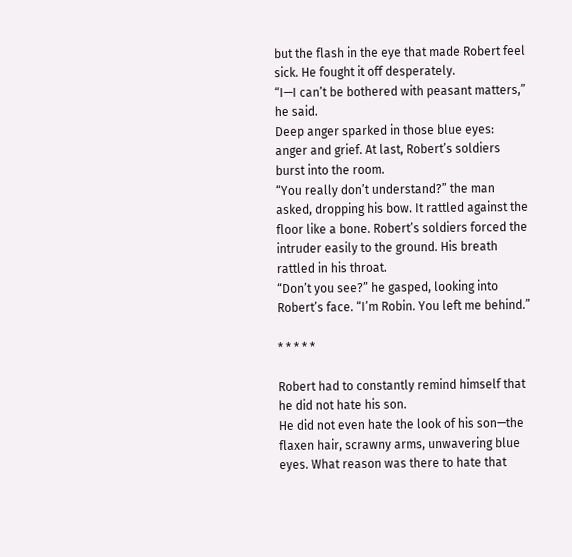but the flash in the eye that made Robert feel sick. He fought it off desperately.
“I—I can’t be bothered with peasant matters,” he said.
Deep anger sparked in those blue eyes: anger and grief. At last, Robert’s soldiers burst into the room.
“You really don’t understand?” the man asked, dropping his bow. It rattled against the floor like a bone. Robert’s soldiers forced the intruder easily to the ground. His breath rattled in his throat.
“Don’t you see?” he gasped, looking into Robert’s face. “I’m Robin. You left me behind.”

* * * * *

Robert had to constantly remind himself that he did not hate his son.
He did not even hate the look of his son—the flaxen hair, scrawny arms, unwavering blue eyes. What reason was there to hate that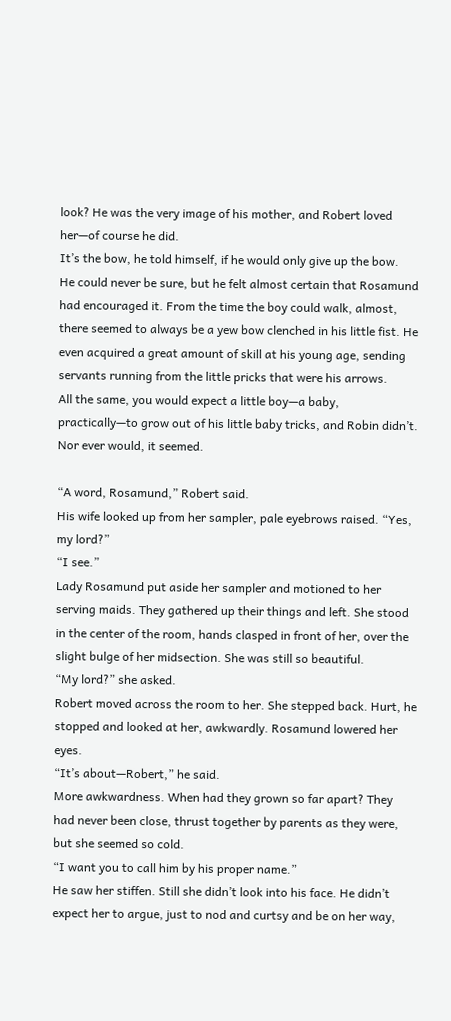look? He was the very image of his mother, and Robert loved her—of course he did.
It’s the bow, he told himself, if he would only give up the bow.
He could never be sure, but he felt almost certain that Rosamund had encouraged it. From the time the boy could walk, almost, there seemed to always be a yew bow clenched in his little fist. He even acquired a great amount of skill at his young age, sending servants running from the little pricks that were his arrows.
All the same, you would expect a little boy—a baby, practically—to grow out of his little baby tricks, and Robin didn’t. Nor ever would, it seemed.

“A word, Rosamund,” Robert said.
His wife looked up from her sampler, pale eyebrows raised. “Yes, my lord?”
“I see.”
Lady Rosamund put aside her sampler and motioned to her serving maids. They gathered up their things and left. She stood in the center of the room, hands clasped in front of her, over the slight bulge of her midsection. She was still so beautiful.
“My lord?” she asked.
Robert moved across the room to her. She stepped back. Hurt, he stopped and looked at her, awkwardly. Rosamund lowered her eyes.
“It’s about—Robert,” he said.
More awkwardness. When had they grown so far apart? They had never been close, thrust together by parents as they were, but she seemed so cold.
“I want you to call him by his proper name.”
He saw her stiffen. Still she didn’t look into his face. He didn’t expect her to argue, just to nod and curtsy and be on her way,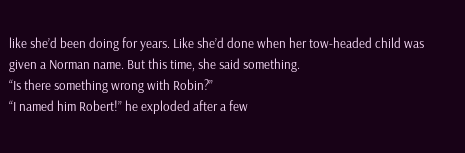like she’d been doing for years. Like she’d done when her tow-headed child was given a Norman name. But this time, she said something.
“Is there something wrong with Robin?”
“I named him Robert!” he exploded after a few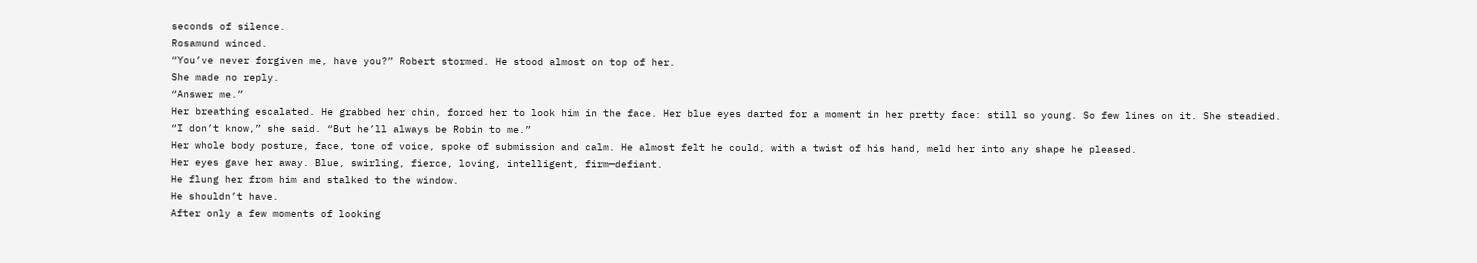seconds of silence.
Rosamund winced.
“You’ve never forgiven me, have you?” Robert stormed. He stood almost on top of her.
She made no reply.
“Answer me.”
Her breathing escalated. He grabbed her chin, forced her to look him in the face. Her blue eyes darted for a moment in her pretty face: still so young. So few lines on it. She steadied.
“I don’t know,” she said. “But he’ll always be Robin to me.”
Her whole body posture, face, tone of voice, spoke of submission and calm. He almost felt he could, with a twist of his hand, meld her into any shape he pleased.
Her eyes gave her away. Blue, swirling, fierce, loving, intelligent, firm—defiant.
He flung her from him and stalked to the window.
He shouldn’t have.
After only a few moments of looking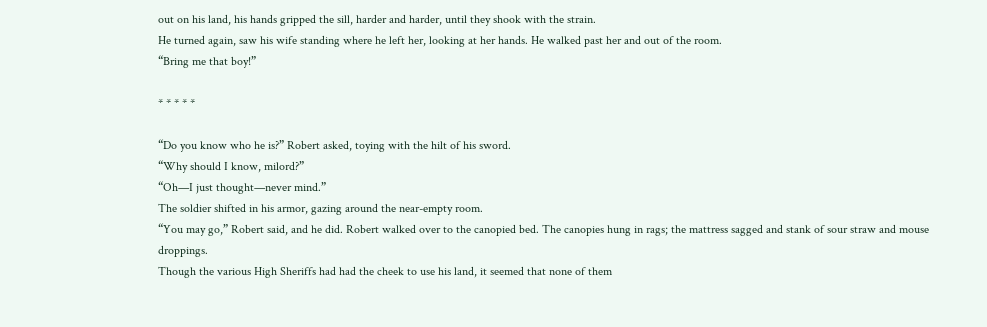out on his land, his hands gripped the sill, harder and harder, until they shook with the strain.
He turned again, saw his wife standing where he left her, looking at her hands. He walked past her and out of the room.
“Bring me that boy!”

* * * * *

“Do you know who he is?” Robert asked, toying with the hilt of his sword.
“Why should I know, milord?”
“Oh—I just thought—never mind.”
The soldier shifted in his armor, gazing around the near-empty room.
“You may go,” Robert said, and he did. Robert walked over to the canopied bed. The canopies hung in rags; the mattress sagged and stank of sour straw and mouse droppings.
Though the various High Sheriffs had had the cheek to use his land, it seemed that none of them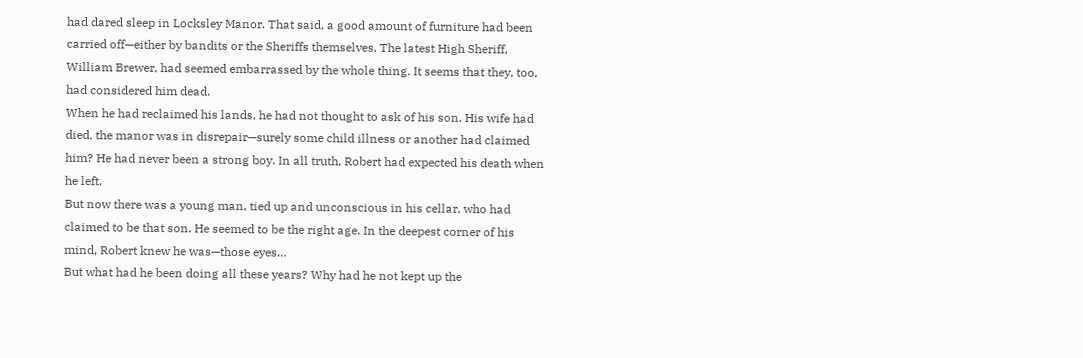had dared sleep in Locksley Manor. That said, a good amount of furniture had been carried off—either by bandits or the Sheriffs themselves. The latest High Sheriff, William Brewer, had seemed embarrassed by the whole thing. It seems that they, too, had considered him dead.
When he had reclaimed his lands, he had not thought to ask of his son. His wife had died, the manor was in disrepair—surely some child illness or another had claimed him? He had never been a strong boy. In all truth, Robert had expected his death when he left.
But now there was a young man, tied up and unconscious in his cellar, who had claimed to be that son. He seemed to be the right age. In the deepest corner of his mind, Robert knew he was—those eyes…
But what had he been doing all these years? Why had he not kept up the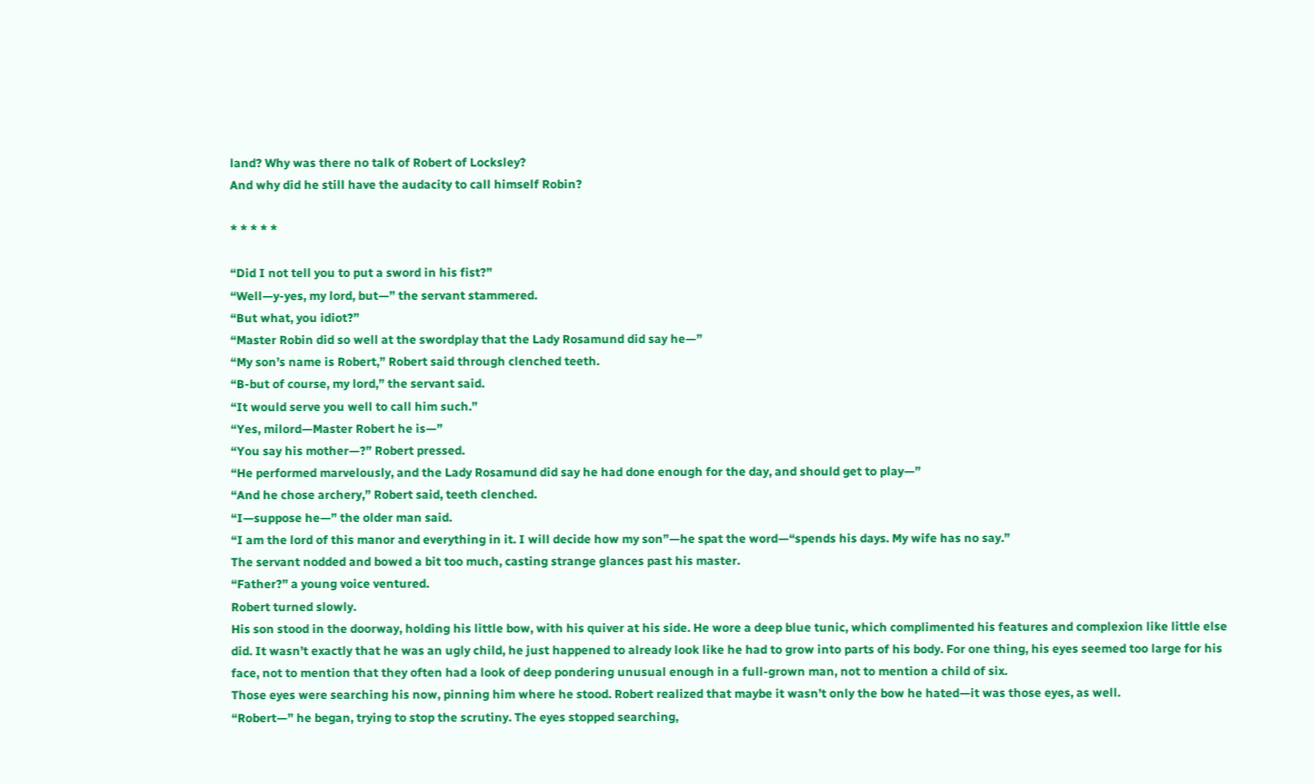land? Why was there no talk of Robert of Locksley?
And why did he still have the audacity to call himself Robin?

* * * * *

“Did I not tell you to put a sword in his fist?”
“Well—y-yes, my lord, but—” the servant stammered.
“But what, you idiot?”
“Master Robin did so well at the swordplay that the Lady Rosamund did say he—”
“My son’s name is Robert,” Robert said through clenched teeth.
“B-but of course, my lord,” the servant said.
“It would serve you well to call him such.”
“Yes, milord—Master Robert he is—”
“You say his mother—?” Robert pressed.
“He performed marvelously, and the Lady Rosamund did say he had done enough for the day, and should get to play—”
“And he chose archery,” Robert said, teeth clenched.
“I—suppose he—” the older man said.
“I am the lord of this manor and everything in it. I will decide how my son”—he spat the word—“spends his days. My wife has no say.”
The servant nodded and bowed a bit too much, casting strange glances past his master.
“Father?” a young voice ventured.
Robert turned slowly.
His son stood in the doorway, holding his little bow, with his quiver at his side. He wore a deep blue tunic, which complimented his features and complexion like little else did. It wasn’t exactly that he was an ugly child, he just happened to already look like he had to grow into parts of his body. For one thing, his eyes seemed too large for his face, not to mention that they often had a look of deep pondering unusual enough in a full-grown man, not to mention a child of six.
Those eyes were searching his now, pinning him where he stood. Robert realized that maybe it wasn’t only the bow he hated—it was those eyes, as well.
“Robert—” he began, trying to stop the scrutiny. The eyes stopped searching,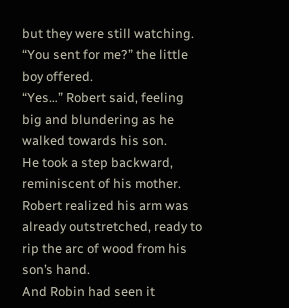but they were still watching.
“You sent for me?” the little boy offered.
“Yes…” Robert said, feeling big and blundering as he walked towards his son.
He took a step backward, reminiscent of his mother. Robert realized his arm was already outstretched, ready to rip the arc of wood from his son’s hand.
And Robin had seen it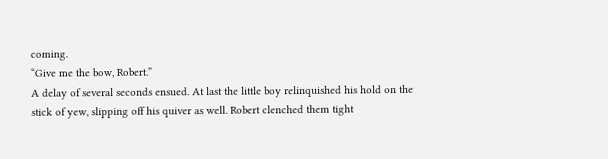coming.
“Give me the bow, Robert.”
A delay of several seconds ensued. At last the little boy relinquished his hold on the stick of yew, slipping off his quiver as well. Robert clenched them tight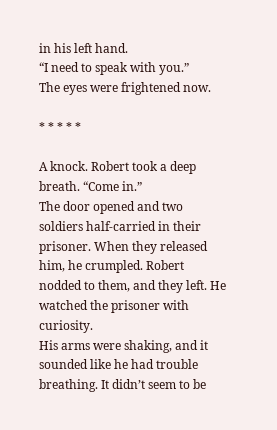in his left hand.
“I need to speak with you.”
The eyes were frightened now.

* * * * *

A knock. Robert took a deep breath. “Come in.”
The door opened and two soldiers half-carried in their prisoner. When they released him, he crumpled. Robert nodded to them, and they left. He watched the prisoner with curiosity.
His arms were shaking, and it sounded like he had trouble breathing. It didn’t seem to be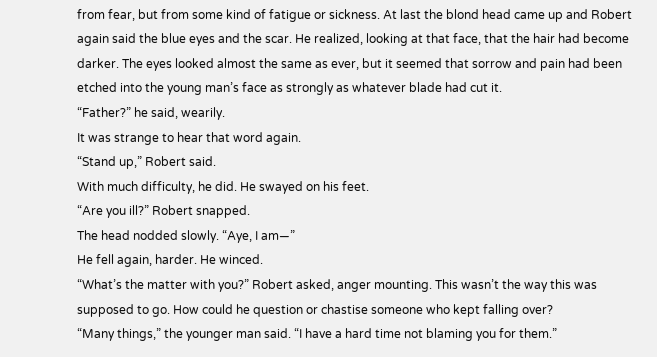from fear, but from some kind of fatigue or sickness. At last the blond head came up and Robert again said the blue eyes and the scar. He realized, looking at that face, that the hair had become darker. The eyes looked almost the same as ever, but it seemed that sorrow and pain had been etched into the young man’s face as strongly as whatever blade had cut it.
“Father?” he said, wearily.
It was strange to hear that word again.
“Stand up,” Robert said.
With much difficulty, he did. He swayed on his feet.
“Are you ill?” Robert snapped.
The head nodded slowly. “Aye, I am—”
He fell again, harder. He winced.
“What’s the matter with you?” Robert asked, anger mounting. This wasn’t the way this was supposed to go. How could he question or chastise someone who kept falling over?
“Many things,” the younger man said. “I have a hard time not blaming you for them.”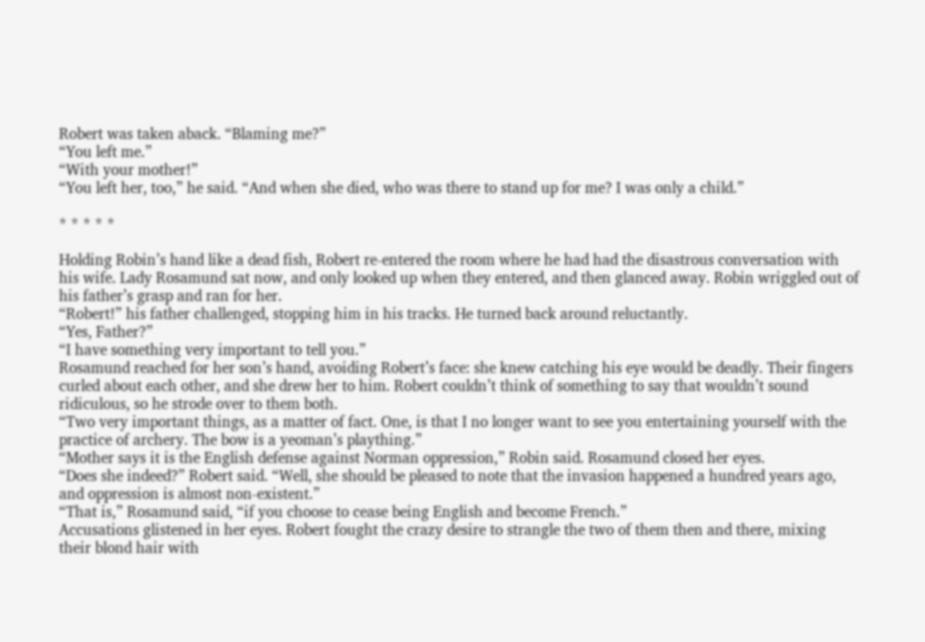Robert was taken aback. “Blaming me?”
“You left me.”
“With your mother!”
“You left her, too,” he said. “And when she died, who was there to stand up for me? I was only a child.”

* * * * *

Holding Robin’s hand like a dead fish, Robert re-entered the room where he had had the disastrous conversation with his wife. Lady Rosamund sat now, and only looked up when they entered, and then glanced away. Robin wriggled out of his father’s grasp and ran for her.
“Robert!” his father challenged, stopping him in his tracks. He turned back around reluctantly.
“Yes, Father?”
“I have something very important to tell you.”
Rosamund reached for her son’s hand, avoiding Robert’s face: she knew catching his eye would be deadly. Their fingers curled about each other, and she drew her to him. Robert couldn’t think of something to say that wouldn’t sound ridiculous, so he strode over to them both.
“Two very important things, as a matter of fact. One, is that I no longer want to see you entertaining yourself with the practice of archery. The bow is a yeoman’s plaything.”
“Mother says it is the English defense against Norman oppression,” Robin said. Rosamund closed her eyes.
“Does she indeed?” Robert said. “Well, she should be pleased to note that the invasion happened a hundred years ago, and oppression is almost non-existent.”
“That is,” Rosamund said, “if you choose to cease being English and become French.”
Accusations glistened in her eyes. Robert fought the crazy desire to strangle the two of them then and there, mixing their blond hair with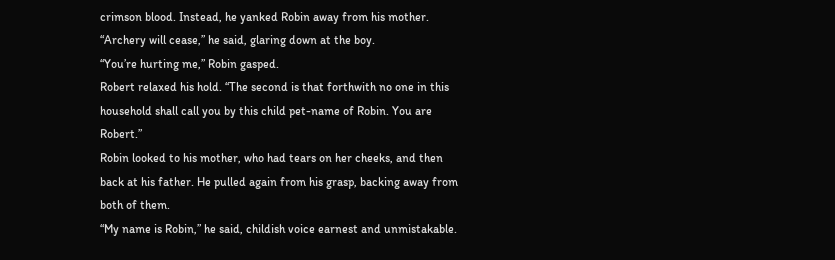crimson blood. Instead, he yanked Robin away from his mother.
“Archery will cease,” he said, glaring down at the boy.
“You’re hurting me,” Robin gasped.
Robert relaxed his hold. “The second is that forthwith no one in this household shall call you by this child pet-name of Robin. You are Robert.”
Robin looked to his mother, who had tears on her cheeks, and then back at his father. He pulled again from his grasp, backing away from both of them.
“My name is Robin,” he said, childish voice earnest and unmistakable.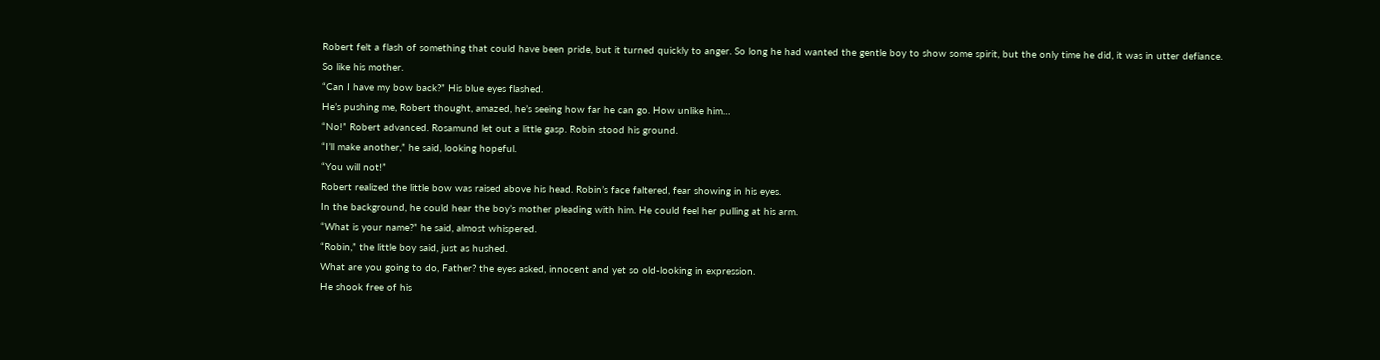Robert felt a flash of something that could have been pride, but it turned quickly to anger. So long he had wanted the gentle boy to show some spirit, but the only time he did, it was in utter defiance.
So like his mother.
“Can I have my bow back?” His blue eyes flashed.
He’s pushing me, Robert thought, amazed, he’s seeing how far he can go. How unlike him…
“No!” Robert advanced. Rosamund let out a little gasp. Robin stood his ground.
“I’ll make another,” he said, looking hopeful.
“You will not!”
Robert realized the little bow was raised above his head. Robin’s face faltered, fear showing in his eyes.
In the background, he could hear the boy’s mother pleading with him. He could feel her pulling at his arm.
“What is your name?” he said, almost whispered.
“Robin,” the little boy said, just as hushed.
What are you going to do, Father? the eyes asked, innocent and yet so old-looking in expression.
He shook free of his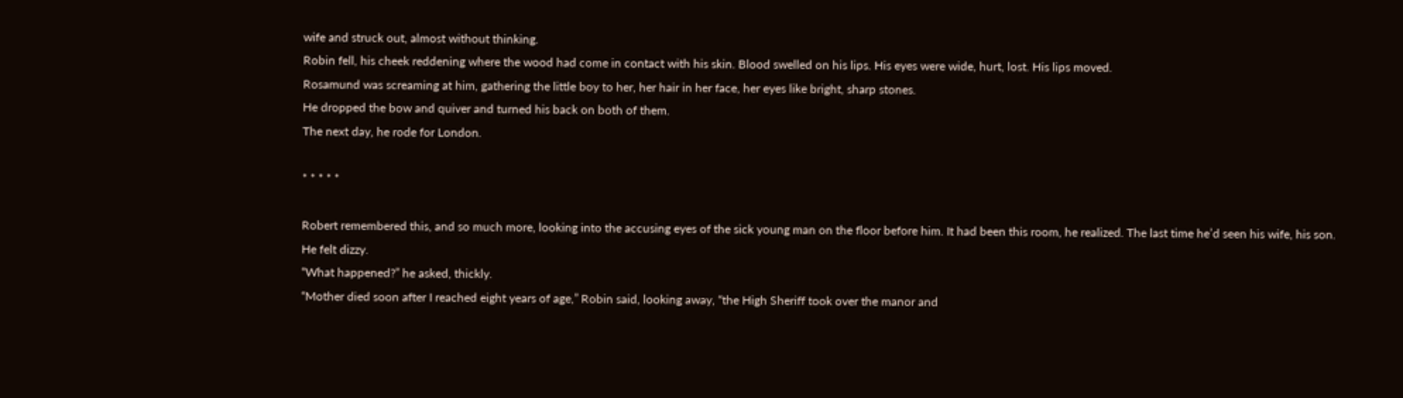wife and struck out, almost without thinking.
Robin fell, his cheek reddening where the wood had come in contact with his skin. Blood swelled on his lips. His eyes were wide, hurt, lost. His lips moved.
Rosamund was screaming at him, gathering the little boy to her, her hair in her face, her eyes like bright, sharp stones.
He dropped the bow and quiver and turned his back on both of them.
The next day, he rode for London.

* * * * *

Robert remembered this, and so much more, looking into the accusing eyes of the sick young man on the floor before him. It had been this room, he realized. The last time he’d seen his wife, his son.
He felt dizzy.
“What happened?” he asked, thickly.
“Mother died soon after I reached eight years of age,” Robin said, looking away, “the High Sheriff took over the manor and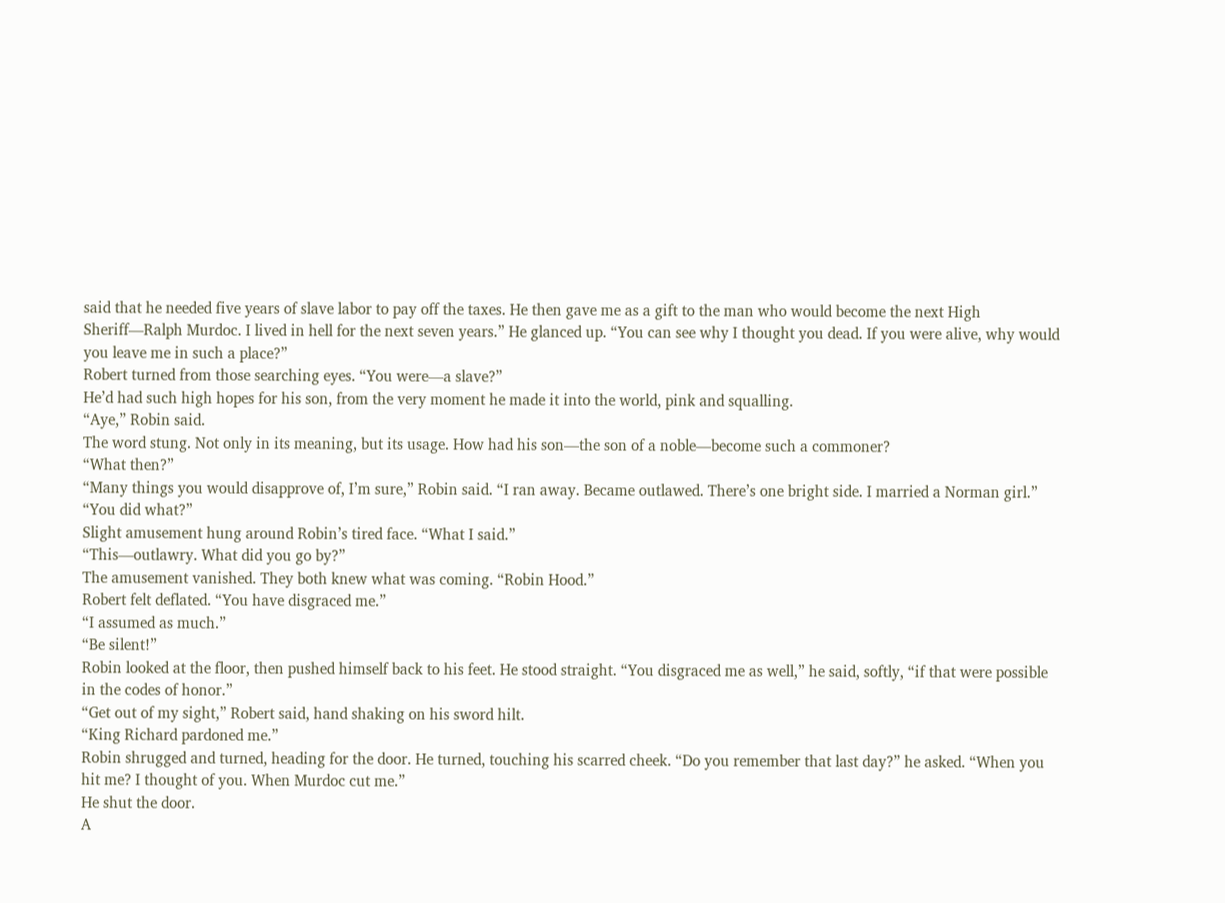said that he needed five years of slave labor to pay off the taxes. He then gave me as a gift to the man who would become the next High Sheriff—Ralph Murdoc. I lived in hell for the next seven years.” He glanced up. “You can see why I thought you dead. If you were alive, why would you leave me in such a place?”
Robert turned from those searching eyes. “You were—a slave?”
He’d had such high hopes for his son, from the very moment he made it into the world, pink and squalling.
“Aye,” Robin said.
The word stung. Not only in its meaning, but its usage. How had his son—the son of a noble—become such a commoner?
“What then?”
“Many things you would disapprove of, I’m sure,” Robin said. “I ran away. Became outlawed. There’s one bright side. I married a Norman girl.”
“You did what?”
Slight amusement hung around Robin’s tired face. “What I said.”
“This—outlawry. What did you go by?”
The amusement vanished. They both knew what was coming. “Robin Hood.”
Robert felt deflated. “You have disgraced me.”
“I assumed as much.”
“Be silent!”
Robin looked at the floor, then pushed himself back to his feet. He stood straight. “You disgraced me as well,” he said, softly, “if that were possible in the codes of honor.”
“Get out of my sight,” Robert said, hand shaking on his sword hilt.
“King Richard pardoned me.”
Robin shrugged and turned, heading for the door. He turned, touching his scarred cheek. “Do you remember that last day?” he asked. “When you hit me? I thought of you. When Murdoc cut me.”
He shut the door.
A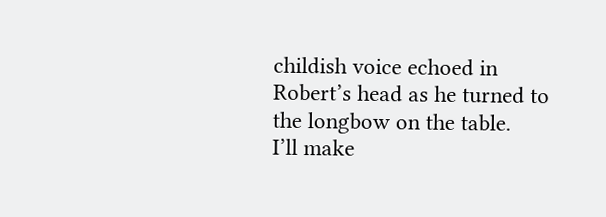childish voice echoed in Robert’s head as he turned to the longbow on the table.
I’ll make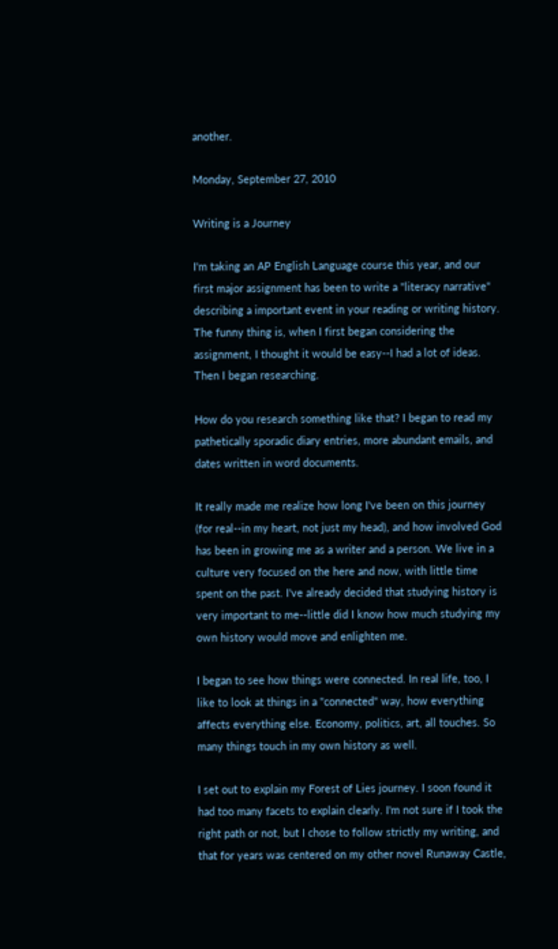another.

Monday, September 27, 2010

Writing is a Journey

I'm taking an AP English Language course this year, and our first major assignment has been to write a "literacy narrative" describing a important event in your reading or writing history. The funny thing is, when I first began considering the assignment, I thought it would be easy--I had a lot of ideas. Then I began researching.

How do you research something like that? I began to read my pathetically sporadic diary entries, more abundant emails, and dates written in word documents.

It really made me realize how long I've been on this journey (for real--in my heart, not just my head), and how involved God has been in growing me as a writer and a person. We live in a culture very focused on the here and now, with little time spent on the past. I've already decided that studying history is very important to me--little did I know how much studying my own history would move and enlighten me.

I began to see how things were connected. In real life, too, I like to look at things in a "connected" way, how everything affects everything else. Economy, politics, art, all touches. So many things touch in my own history as well.

I set out to explain my Forest of Lies journey. I soon found it had too many facets to explain clearly. I'm not sure if I took the right path or not, but I chose to follow strictly my writing, and that for years was centered on my other novel Runaway Castle,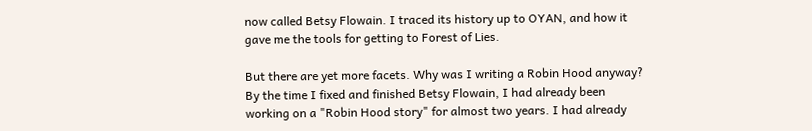now called Betsy Flowain. I traced its history up to OYAN, and how it gave me the tools for getting to Forest of Lies.

But there are yet more facets. Why was I writing a Robin Hood anyway? By the time I fixed and finished Betsy Flowain, I had already been working on a "Robin Hood story" for almost two years. I had already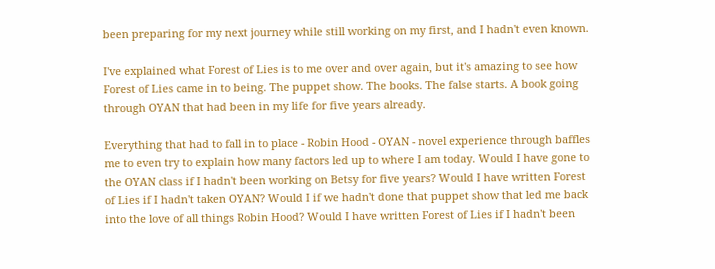been preparing for my next journey while still working on my first, and I hadn't even known.

I've explained what Forest of Lies is to me over and over again, but it's amazing to see how Forest of Lies came in to being. The puppet show. The books. The false starts. A book going through OYAN that had been in my life for five years already.

Everything that had to fall in to place - Robin Hood - OYAN - novel experience through baffles me to even try to explain how many factors led up to where I am today. Would I have gone to the OYAN class if I hadn't been working on Betsy for five years? Would I have written Forest of Lies if I hadn't taken OYAN? Would I if we hadn't done that puppet show that led me back into the love of all things Robin Hood? Would I have written Forest of Lies if I hadn't been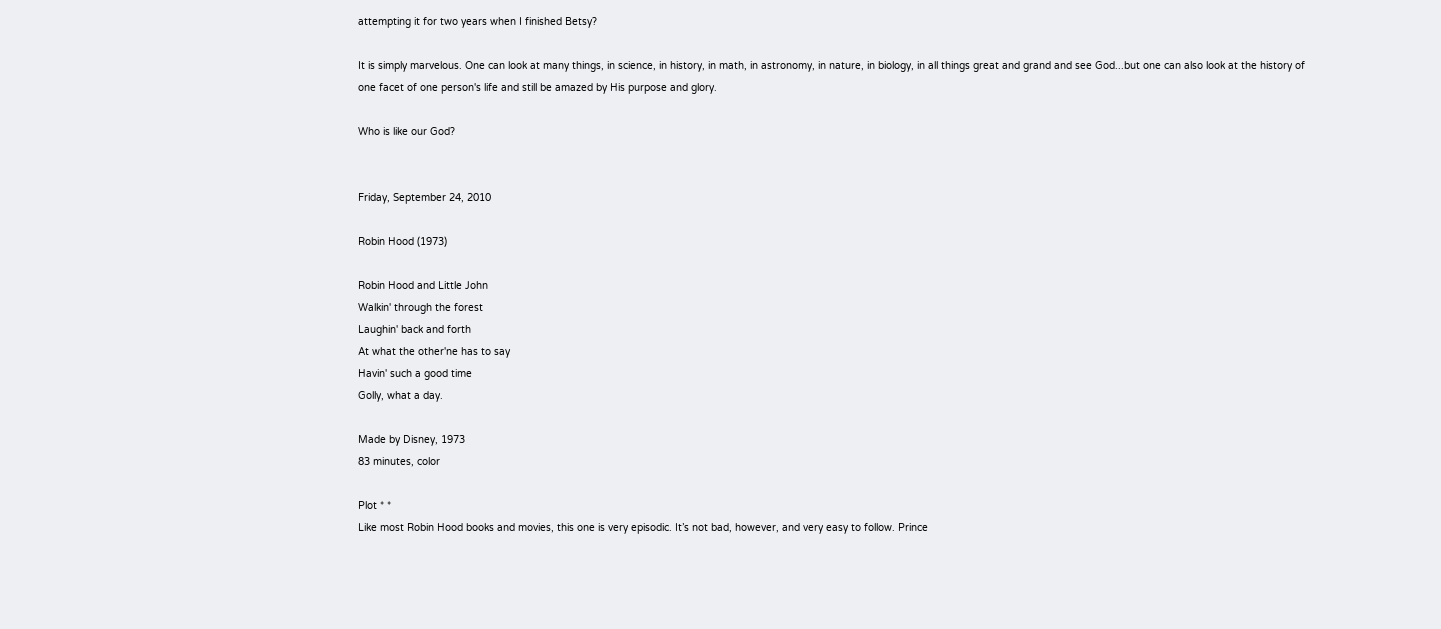attempting it for two years when I finished Betsy?

It is simply marvelous. One can look at many things, in science, in history, in math, in astronomy, in nature, in biology, in all things great and grand and see God...but one can also look at the history of one facet of one person's life and still be amazed by His purpose and glory.

Who is like our God?


Friday, September 24, 2010

Robin Hood (1973)

Robin Hood and Little John
Walkin' through the forest
Laughin' back and forth
At what the other'ne has to say
Havin' such a good time
Golly, what a day.

Made by Disney, 1973
83 minutes, color

Plot * *
Like most Robin Hood books and movies, this one is very episodic. It’s not bad, however, and very easy to follow. Prince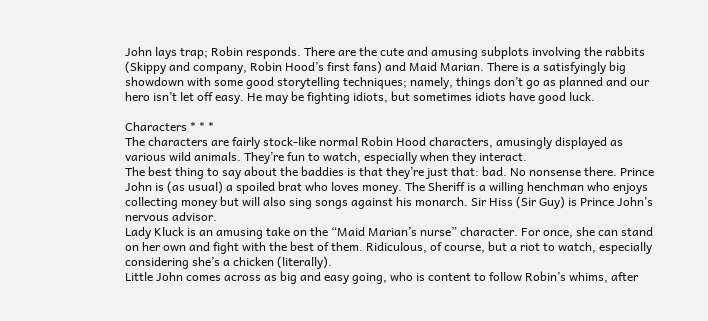John lays trap; Robin responds. There are the cute and amusing subplots involving the rabbits (Skippy and company, Robin Hood’s first fans) and Maid Marian. There is a satisfyingly big showdown with some good storytelling techniques; namely, things don’t go as planned and our hero isn’t let off easy. He may be fighting idiots, but sometimes idiots have good luck.

Characters * * *
The characters are fairly stock-like normal Robin Hood characters, amusingly displayed as various wild animals. They’re fun to watch, especially when they interact.
The best thing to say about the baddies is that they’re just that: bad. No nonsense there. Prince John is (as usual) a spoiled brat who loves money. The Sheriff is a willing henchman who enjoys collecting money but will also sing songs against his monarch. Sir Hiss (Sir Guy) is Prince John’s nervous advisor.
Lady Kluck is an amusing take on the “Maid Marian’s nurse” character. For once, she can stand on her own and fight with the best of them. Ridiculous, of course, but a riot to watch, especially considering she’s a chicken (literally).
Little John comes across as big and easy going, who is content to follow Robin’s whims, after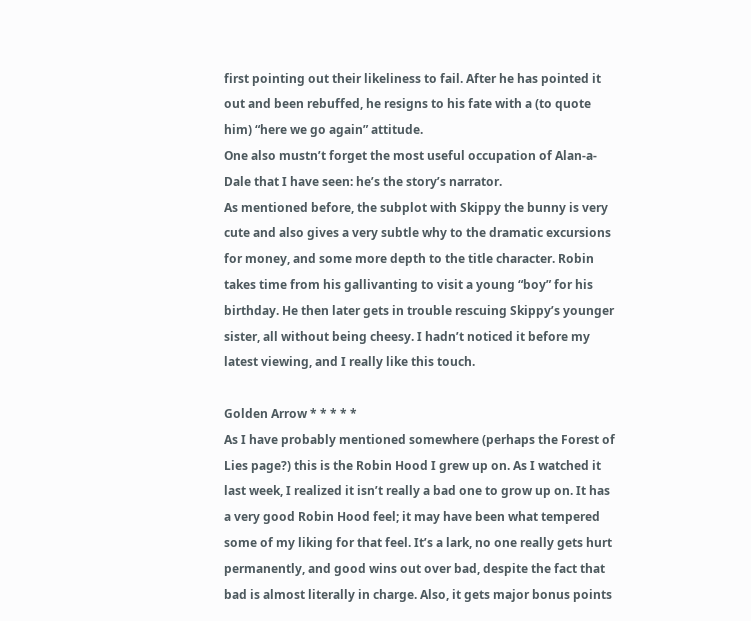first pointing out their likeliness to fail. After he has pointed it out and been rebuffed, he resigns to his fate with a (to quote him) “here we go again” attitude.
One also mustn’t forget the most useful occupation of Alan-a-Dale that I have seen: he’s the story’s narrator.
As mentioned before, the subplot with Skippy the bunny is very cute and also gives a very subtle why to the dramatic excursions for money, and some more depth to the title character. Robin takes time from his gallivanting to visit a young “boy” for his birthday. He then later gets in trouble rescuing Skippy’s younger sister, all without being cheesy. I hadn’t noticed it before my latest viewing, and I really like this touch.

Golden Arrow * * * * *
As I have probably mentioned somewhere (perhaps the Forest of Lies page?) this is the Robin Hood I grew up on. As I watched it last week, I realized it isn’t really a bad one to grow up on. It has a very good Robin Hood feel; it may have been what tempered some of my liking for that feel. It’s a lark, no one really gets hurt permanently, and good wins out over bad, despite the fact that bad is almost literally in charge. Also, it gets major bonus points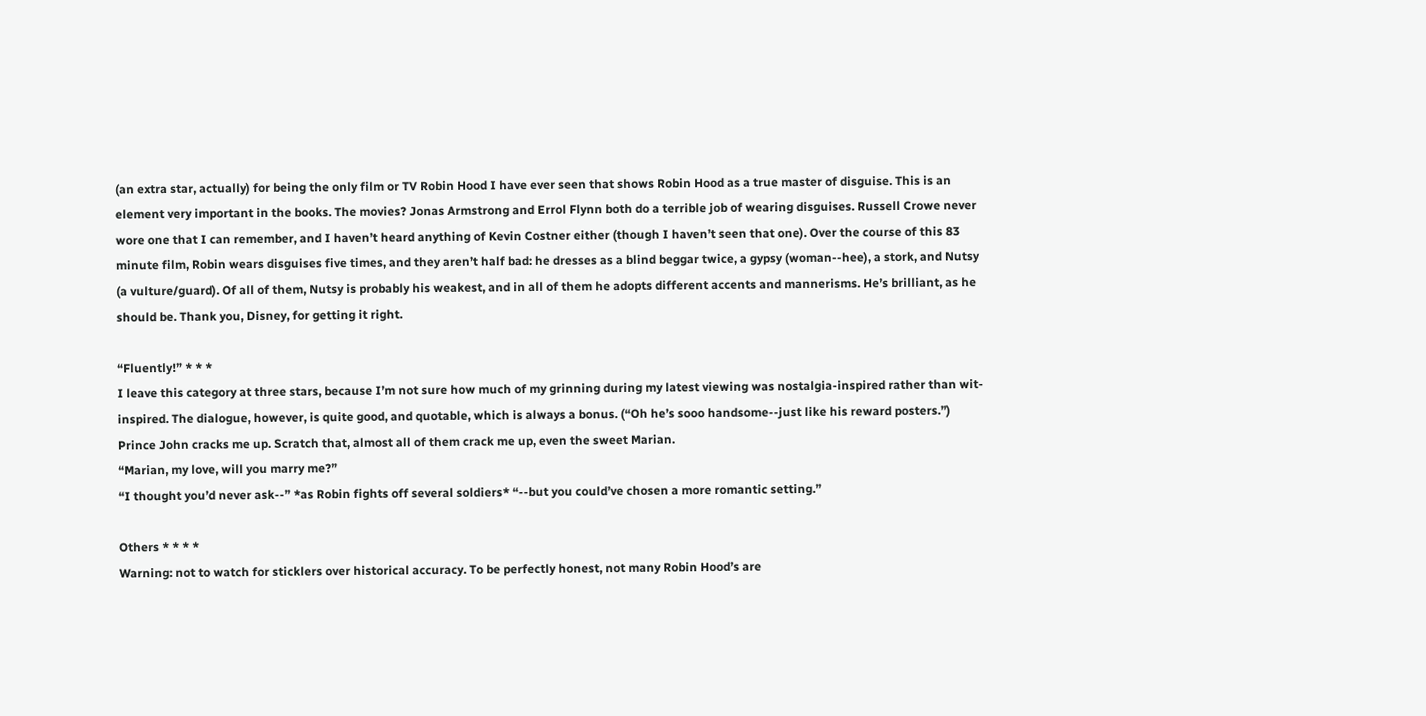(an extra star, actually) for being the only film or TV Robin Hood I have ever seen that shows Robin Hood as a true master of disguise. This is an element very important in the books. The movies? Jonas Armstrong and Errol Flynn both do a terrible job of wearing disguises. Russell Crowe never wore one that I can remember, and I haven’t heard anything of Kevin Costner either (though I haven’t seen that one). Over the course of this 83 minute film, Robin wears disguises five times, and they aren’t half bad: he dresses as a blind beggar twice, a gypsy (woman--hee), a stork, and Nutsy (a vulture/guard). Of all of them, Nutsy is probably his weakest, and in all of them he adopts different accents and mannerisms. He’s brilliant, as he should be. Thank you, Disney, for getting it right.

“Fluently!” * * *
I leave this category at three stars, because I’m not sure how much of my grinning during my latest viewing was nostalgia-inspired rather than wit-inspired. The dialogue, however, is quite good, and quotable, which is always a bonus. (“Oh he’s sooo handsome--just like his reward posters.”) Prince John cracks me up. Scratch that, almost all of them crack me up, even the sweet Marian.
“Marian, my love, will you marry me?”
“I thought you’d never ask--” *as Robin fights off several soldiers* “--but you could’ve chosen a more romantic setting.”

Others * * * *
Warning: not to watch for sticklers over historical accuracy. To be perfectly honest, not many Robin Hood’s are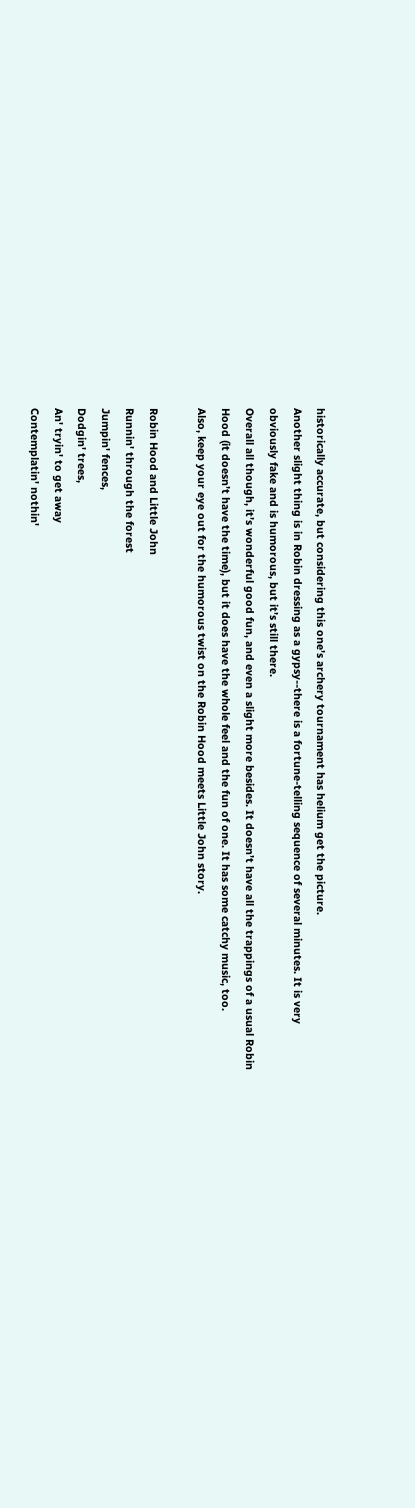historically accurate, but considering this one’s archery tournament has helium get the picture.
Another slight thing is in Robin dressing as a gypsy--there is a fortune-telling sequence of several minutes. It is very obviously fake and is humorous, but it’s still there.
Overall all though, it’s wonderful good fun, and even a slight more besides. It doesn’t have all the trappings of a usual Robin Hood (it doesn’t have the time), but it does have the whole feel and the fun of one. It has some catchy music, too.
Also, keep your eye out for the humorous twist on the Robin Hood meets Little John story.

Robin Hood and Little John
Runnin' through the forest
Jumpin' fences,
Dodgin' trees,
An' tryin' to get away
Contemplatin' nothin'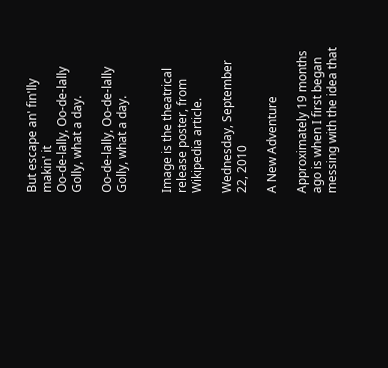But escape an' fin'lly makin' it
Oo-de-lally, Oo-de-lally
Golly, what a day.

Oo-de-lally, Oo-de-lally
Golly, what a day.


Image is the theatrical release poster, from Wikipedia article.

Wednesday, September 22, 2010

A New Adventure

Approximately 19 months ago is when I first began messing with the idea that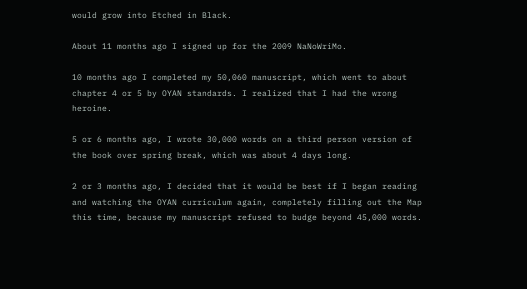would grow into Etched in Black.

About 11 months ago I signed up for the 2009 NaNoWriMo.

10 months ago I completed my 50,060 manuscript, which went to about chapter 4 or 5 by OYAN standards. I realized that I had the wrong heroine.

5 or 6 months ago, I wrote 30,000 words on a third person version of the book over spring break, which was about 4 days long.

2 or 3 months ago, I decided that it would be best if I began reading and watching the OYAN curriculum again, completely filling out the Map this time, because my manuscript refused to budge beyond 45,000 words.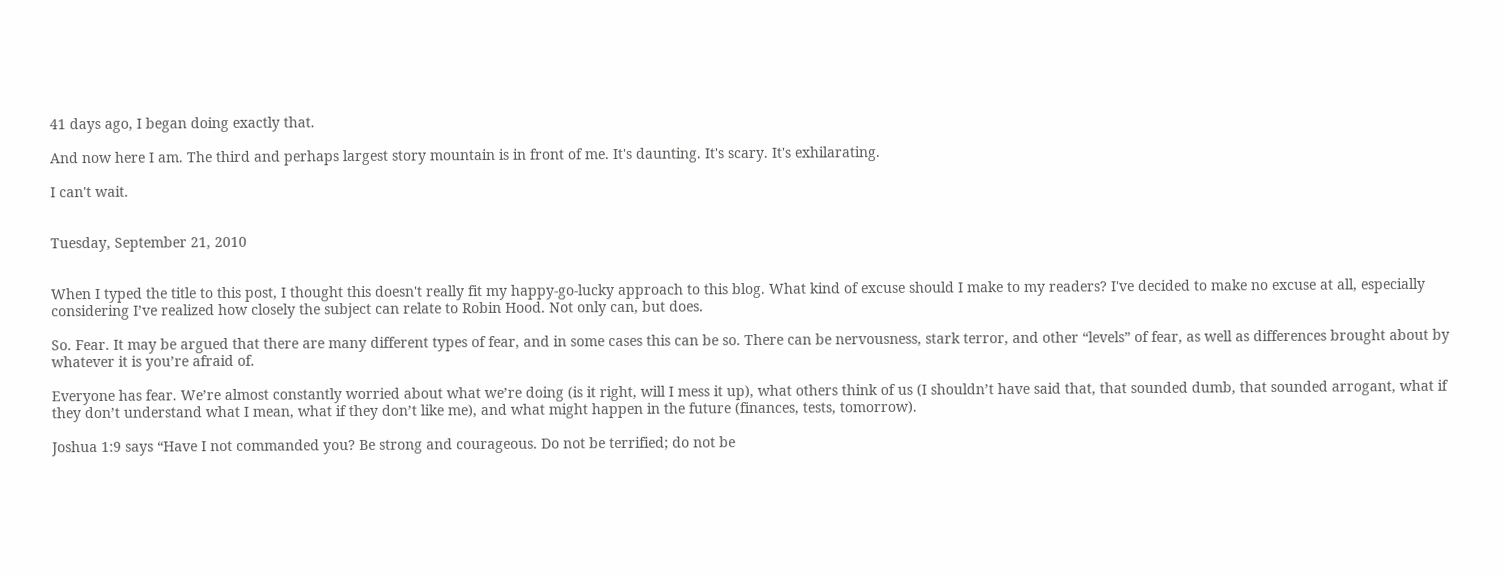41 days ago, I began doing exactly that.

And now here I am. The third and perhaps largest story mountain is in front of me. It's daunting. It's scary. It's exhilarating.

I can't wait.


Tuesday, September 21, 2010


When I typed the title to this post, I thought this doesn't really fit my happy-go-lucky approach to this blog. What kind of excuse should I make to my readers? I've decided to make no excuse at all, especially considering I’ve realized how closely the subject can relate to Robin Hood. Not only can, but does.

So. Fear. It may be argued that there are many different types of fear, and in some cases this can be so. There can be nervousness, stark terror, and other “levels” of fear, as well as differences brought about by whatever it is you’re afraid of.

Everyone has fear. We’re almost constantly worried about what we’re doing (is it right, will I mess it up), what others think of us (I shouldn’t have said that, that sounded dumb, that sounded arrogant, what if they don’t understand what I mean, what if they don’t like me), and what might happen in the future (finances, tests, tomorrow).

Joshua 1:9 says “Have I not commanded you? Be strong and courageous. Do not be terrified; do not be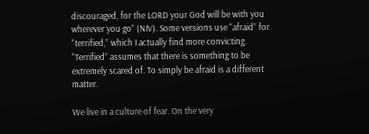discouraged, for the LORD your God will be with you wherever you go” (NIV). Some versions use “afraid” for “terrified,” which I actually find more convicting. “Terrified” assumes that there is something to be extremely scared of. To simply be afraid is a different matter.

We live in a culture of fear. On the very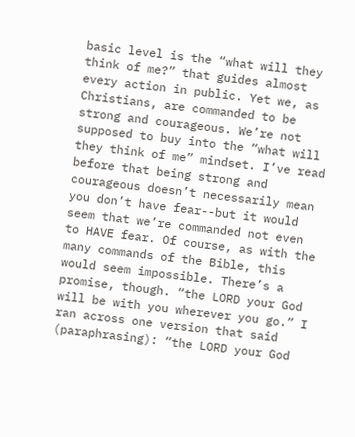basic level is the “what will they think of me?” that guides almost every action in public. Yet we, as Christians, are commanded to be strong and courageous. We’re not supposed to buy into the “what will they think of me” mindset. I’ve read before that being strong and courageous doesn’t necessarily mean you don’t have fear--but it would seem that we’re commanded not even to HAVE fear. Of course, as with the many commands of the Bible, this would seem impossible. There’s a promise, though. “the LORD your God will be with you wherever you go.” I ran across one version that said (paraphrasing): “the LORD your God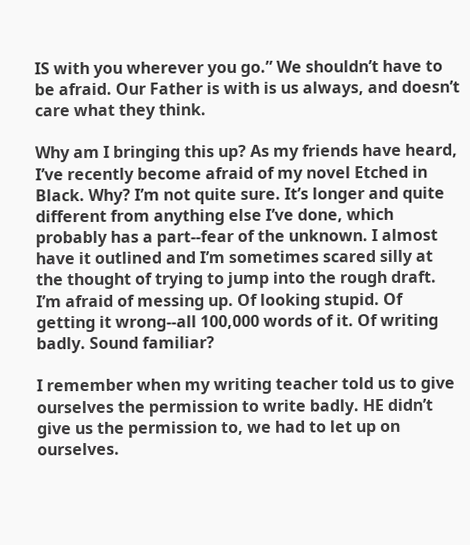IS with you wherever you go.” We shouldn’t have to be afraid. Our Father is with is us always, and doesn’t care what they think.

Why am I bringing this up? As my friends have heard, I’ve recently become afraid of my novel Etched in Black. Why? I’m not quite sure. It’s longer and quite different from anything else I’ve done, which probably has a part--fear of the unknown. I almost have it outlined and I’m sometimes scared silly at the thought of trying to jump into the rough draft. I’m afraid of messing up. Of looking stupid. Of getting it wrong--all 100,000 words of it. Of writing badly. Sound familiar?

I remember when my writing teacher told us to give ourselves the permission to write badly. HE didn’t give us the permission to, we had to let up on ourselves.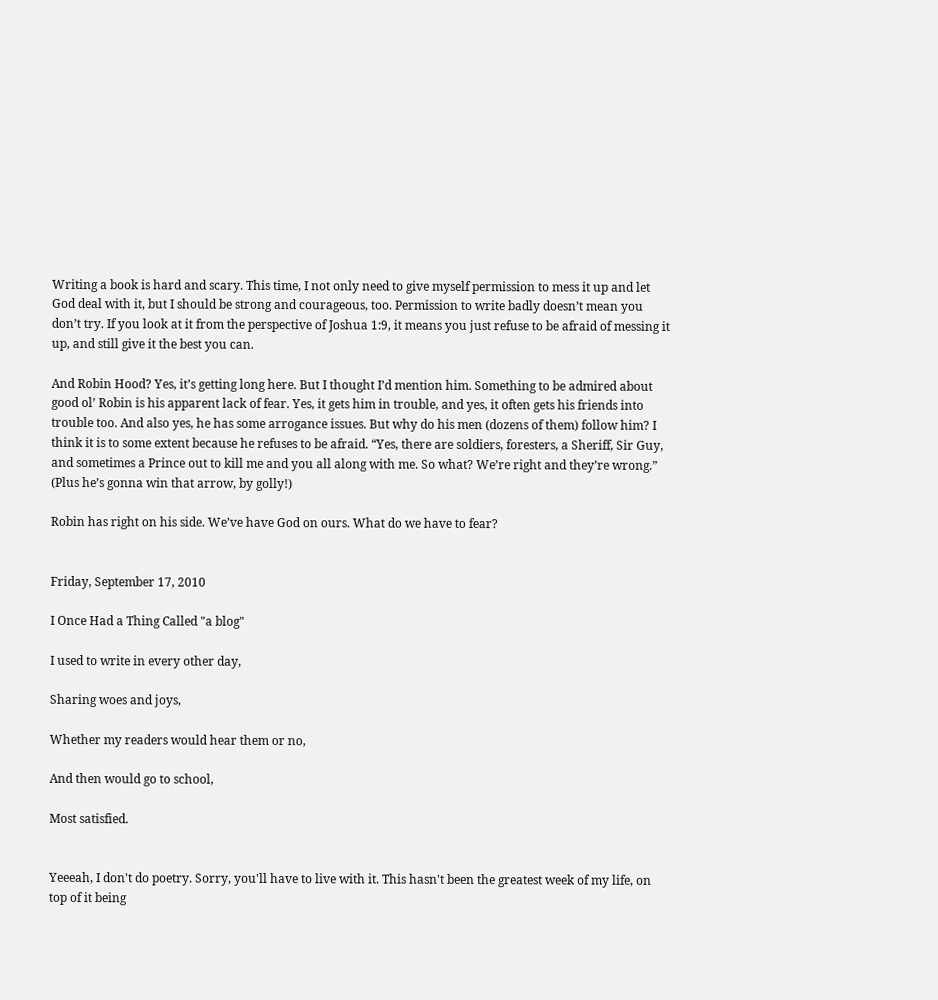Writing a book is hard and scary. This time, I not only need to give myself permission to mess it up and let God deal with it, but I should be strong and courageous, too. Permission to write badly doesn’t mean you don’t try. If you look at it from the perspective of Joshua 1:9, it means you just refuse to be afraid of messing it up, and still give it the best you can.

And Robin Hood? Yes, it’s getting long here. But I thought I’d mention him. Something to be admired about good ol’ Robin is his apparent lack of fear. Yes, it gets him in trouble, and yes, it often gets his friends into trouble too. And also yes, he has some arrogance issues. But why do his men (dozens of them) follow him? I think it is to some extent because he refuses to be afraid. “Yes, there are soldiers, foresters, a Sheriff, Sir Guy, and sometimes a Prince out to kill me and you all along with me. So what? We’re right and they’re wrong.” (Plus he’s gonna win that arrow, by golly!)

Robin has right on his side. We’ve have God on ours. What do we have to fear?


Friday, September 17, 2010

I Once Had a Thing Called "a blog"

I used to write in every other day,

Sharing woes and joys,

Whether my readers would hear them or no,

And then would go to school,

Most satisfied.


Yeeeah, I don't do poetry. Sorry, you'll have to live with it. This hasn't been the greatest week of my life, on top of it being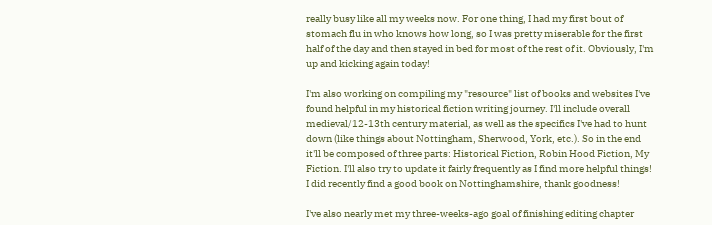really busy like all my weeks now. For one thing, I had my first bout of stomach flu in who knows how long, so I was pretty miserable for the first half of the day and then stayed in bed for most of the rest of it. Obviously, I'm up and kicking again today!

I'm also working on compiling my "resource" list of books and websites I've found helpful in my historical fiction writing journey. I'll include overall medieval/12-13th century material, as well as the specifics I've had to hunt down (like things about Nottingham, Sherwood, York, etc.). So in the end it'll be composed of three parts: Historical Fiction, Robin Hood Fiction, My Fiction. I'll also try to update it fairly frequently as I find more helpful things! I did recently find a good book on Nottinghamshire, thank goodness!

I've also nearly met my three-weeks-ago goal of finishing editing chapter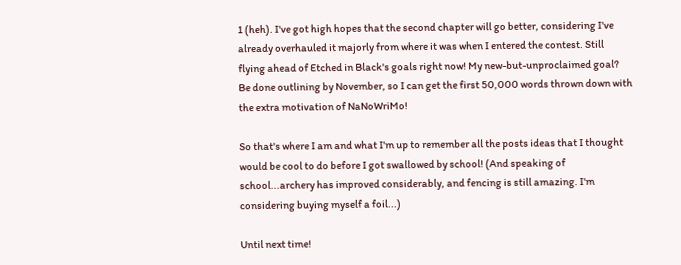1 (heh). I've got high hopes that the second chapter will go better, considering I've already overhauled it majorly from where it was when I entered the contest. Still flying ahead of Etched in Black's goals right now! My new-but-unproclaimed goal? Be done outlining by November, so I can get the first 50,000 words thrown down with the extra motivation of NaNoWriMo!

So that's where I am and what I'm up to remember all the posts ideas that I thought would be cool to do before I got swallowed by school! (And speaking of school...archery has improved considerably, and fencing is still amazing. I'm considering buying myself a foil...)

Until next time!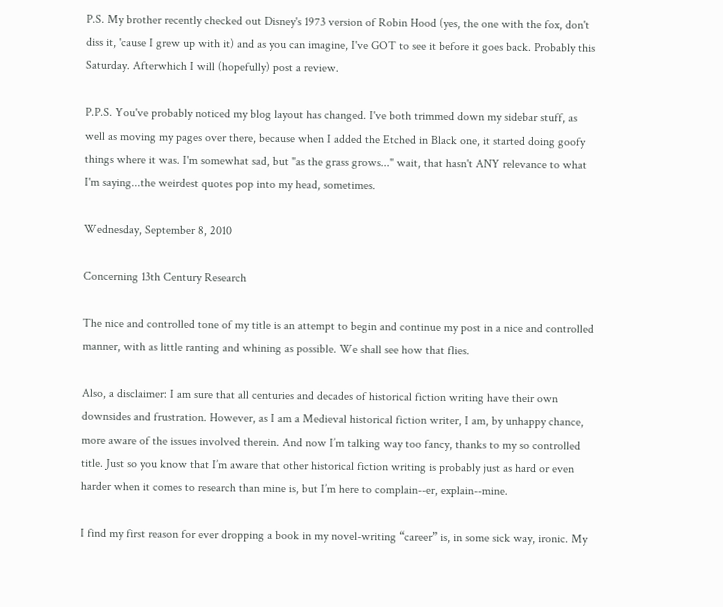P.S. My brother recently checked out Disney's 1973 version of Robin Hood (yes, the one with the fox, don't diss it, 'cause I grew up with it) and as you can imagine, I've GOT to see it before it goes back. Probably this Saturday. Afterwhich I will (hopefully) post a review.

P.P.S. You've probably noticed my blog layout has changed. I've both trimmed down my sidebar stuff, as well as moving my pages over there, because when I added the Etched in Black one, it started doing goofy things where it was. I'm somewhat sad, but "as the grass grows..." wait, that hasn't ANY relevance to what I'm saying...the weirdest quotes pop into my head, sometimes.

Wednesday, September 8, 2010

Concerning 13th Century Research

The nice and controlled tone of my title is an attempt to begin and continue my post in a nice and controlled manner, with as little ranting and whining as possible. We shall see how that flies.

Also, a disclaimer: I am sure that all centuries and decades of historical fiction writing have their own downsides and frustration. However, as I am a Medieval historical fiction writer, I am, by unhappy chance, more aware of the issues involved therein. And now I’m talking way too fancy, thanks to my so controlled title. Just so you know that I’m aware that other historical fiction writing is probably just as hard or even harder when it comes to research than mine is, but I’m here to complain--er, explain--mine.

I find my first reason for ever dropping a book in my novel-writing “career” is, in some sick way, ironic. My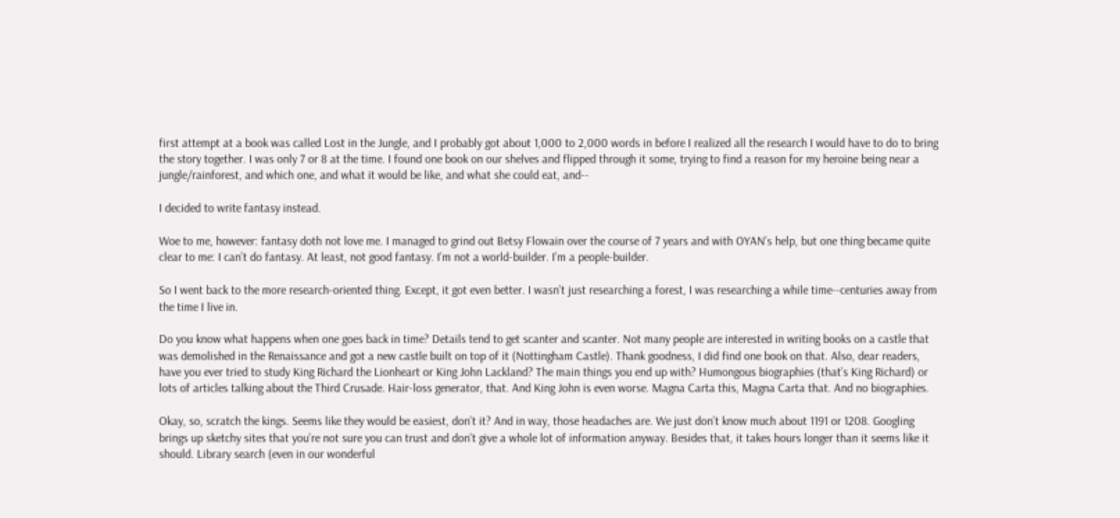first attempt at a book was called Lost in the Jungle, and I probably got about 1,000 to 2,000 words in before I realized all the research I would have to do to bring the story together. I was only 7 or 8 at the time. I found one book on our shelves and flipped through it some, trying to find a reason for my heroine being near a jungle/rainforest, and which one, and what it would be like, and what she could eat, and--

I decided to write fantasy instead.

Woe to me, however: fantasy doth not love me. I managed to grind out Betsy Flowain over the course of 7 years and with OYAN’s help, but one thing became quite clear to me: I can’t do fantasy. At least, not good fantasy. I’m not a world-builder. I’m a people-builder.

So I went back to the more research-oriented thing. Except, it got even better. I wasn’t just researching a forest, I was researching a while time--centuries away from the time I live in.

Do you know what happens when one goes back in time? Details tend to get scanter and scanter. Not many people are interested in writing books on a castle that was demolished in the Renaissance and got a new castle built on top of it (Nottingham Castle). Thank goodness, I did find one book on that. Also, dear readers, have you ever tried to study King Richard the Lionheart or King John Lackland? The main things you end up with? Humongous biographies (that’s King Richard) or lots of articles talking about the Third Crusade. Hair-loss generator, that. And King John is even worse. Magna Carta this, Magna Carta that. And no biographies.

Okay, so, scratch the kings. Seems like they would be easiest, don’t it? And in way, those headaches are. We just don’t know much about 1191 or 1208. Googling brings up sketchy sites that you’re not sure you can trust and don’t give a whole lot of information anyway. Besides that, it takes hours longer than it seems like it should. Library search (even in our wonderful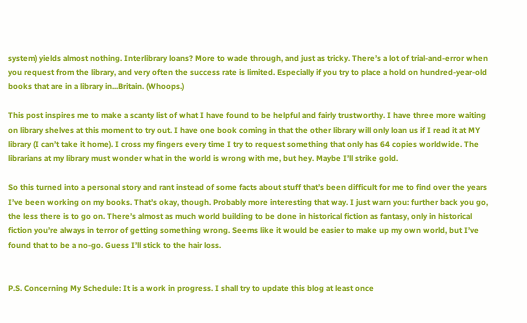system) yields almost nothing. Interlibrary loans? More to wade through, and just as tricky. There’s a lot of trial-and-error when you request from the library, and very often the success rate is limited. Especially if you try to place a hold on hundred-year-old books that are in a library in...Britain. (Whoops.)

This post inspires me to make a scanty list of what I have found to be helpful and fairly trustworthy. I have three more waiting on library shelves at this moment to try out. I have one book coming in that the other library will only loan us if I read it at MY library (I can’t take it home). I cross my fingers every time I try to request something that only has 64 copies worldwide. The librarians at my library must wonder what in the world is wrong with me, but hey. Maybe I’ll strike gold.

So this turned into a personal story and rant instead of some facts about stuff that’s been difficult for me to find over the years I’ve been working on my books. That’s okay, though. Probably more interesting that way. I just warn you: further back you go, the less there is to go on. There’s almost as much world building to be done in historical fiction as fantasy, only in historical fiction you’re always in terror of getting something wrong. Seems like it would be easier to make up my own world, but I’ve found that to be a no-go. Guess I’ll stick to the hair loss.


P.S. Concerning My Schedule: It is a work in progress. I shall try to update this blog at least once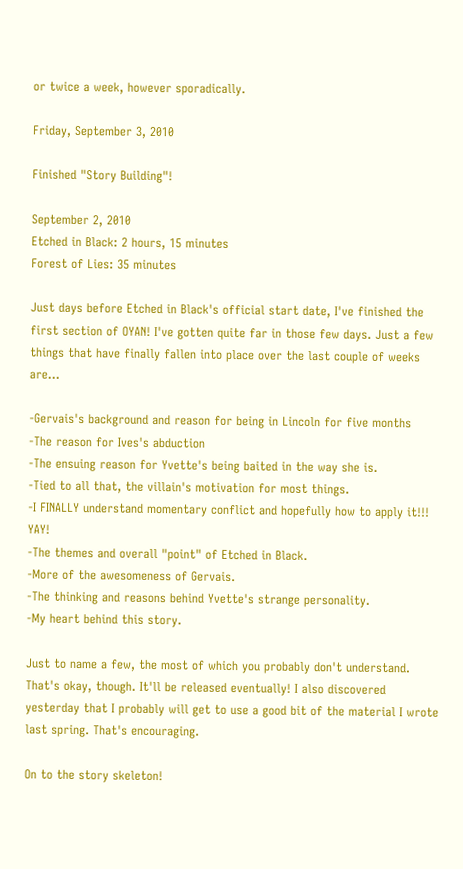or twice a week, however sporadically.

Friday, September 3, 2010

Finished "Story Building"!

September 2, 2010
Etched in Black: 2 hours, 15 minutes
Forest of Lies: 35 minutes

Just days before Etched in Black's official start date, I've finished the first section of OYAN! I've gotten quite far in those few days. Just a few things that have finally fallen into place over the last couple of weeks are...

-Gervais's background and reason for being in Lincoln for five months
-The reason for Ives's abduction
-The ensuing reason for Yvette's being baited in the way she is.
-Tied to all that, the villain's motivation for most things.
-I FINALLY understand momentary conflict and hopefully how to apply it!!! YAY!
-The themes and overall "point" of Etched in Black.
-More of the awesomeness of Gervais.
-The thinking and reasons behind Yvette's strange personality.
-My heart behind this story.

Just to name a few, the most of which you probably don't understand. That's okay, though. It'll be released eventually! I also discovered yesterday that I probably will get to use a good bit of the material I wrote last spring. That's encouraging.

On to the story skeleton!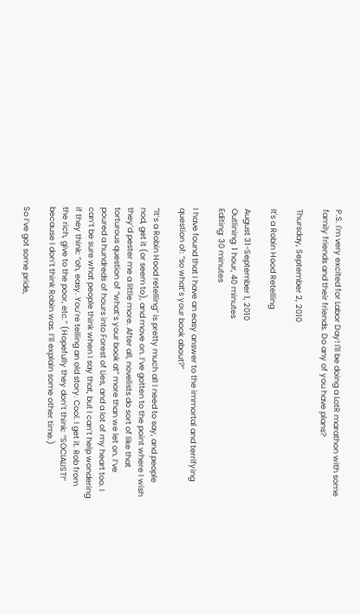P.S. I'm very excited for Labor Day! I'll be doing a LotR marathon with some family friends and their friends. Do any of you have plans?

Thursday, September 2, 2010

It's a Robin Hood Retelling

August 31-September 1, 2010
Outlining: 1 hour, 40 minutes
Editing: 30 minutes

I have found that I have an easy answer to the immortal and terrifying question of: “so what’s your book about?”

“It’s a Robin Hood retelling” is pretty much all I need to say, and people nod, get it (or seem to), and move on. I’ve gotten to the point where I wish they’d pester me a little more. After all, novelists do sort of like that torturous question of “what’s your book at” more than we let on. I’ve poured a hundreds of hours into Forest of Lies, and a lot of my heart too. I can’t be sure what people think when I say that, but I can’t help wondering if they think: “oh, easy. You’re telling an old story. Cool. I get it. Rob from the rich, give to the poor, etc.” (Hopefully they don’t think: “SOCIALIST!” because I don’t think Robin was. I’ll explain some other time.)

So I’ve got some pride,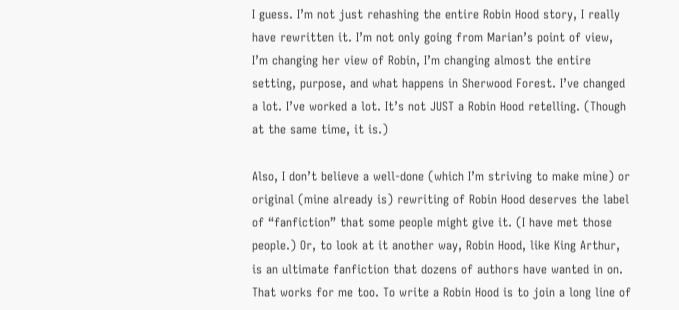I guess. I’m not just rehashing the entire Robin Hood story, I really have rewritten it. I’m not only going from Marian’s point of view, I’m changing her view of Robin, I’m changing almost the entire setting, purpose, and what happens in Sherwood Forest. I’ve changed a lot. I’ve worked a lot. It’s not JUST a Robin Hood retelling. (Though at the same time, it is.)

Also, I don’t believe a well-done (which I’m striving to make mine) or original (mine already is) rewriting of Robin Hood deserves the label of “fanfiction” that some people might give it. (I have met those people.) Or, to look at it another way, Robin Hood, like King Arthur, is an ultimate fanfiction that dozens of authors have wanted in on. That works for me too. To write a Robin Hood is to join a long line of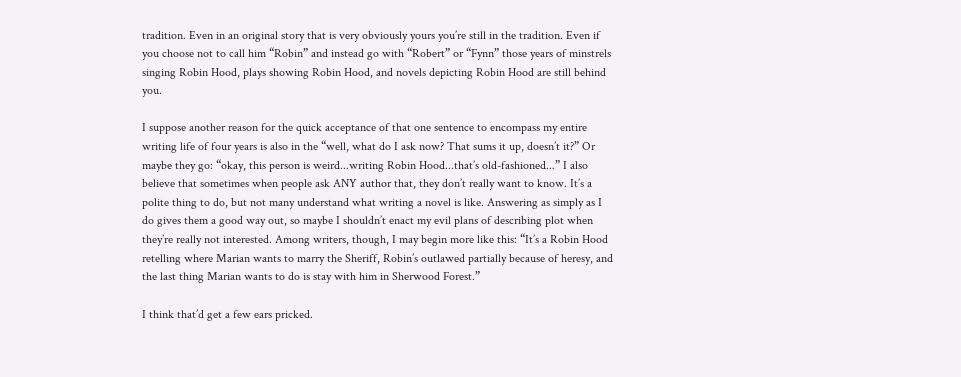tradition. Even in an original story that is very obviously yours you’re still in the tradition. Even if you choose not to call him “Robin” and instead go with “Robert” or “Fynn” those years of minstrels singing Robin Hood, plays showing Robin Hood, and novels depicting Robin Hood are still behind you.

I suppose another reason for the quick acceptance of that one sentence to encompass my entire writing life of four years is also in the “well, what do I ask now? That sums it up, doesn’t it?” Or maybe they go: “okay, this person is weird...writing Robin Hood...that’s old-fashioned...” I also believe that sometimes when people ask ANY author that, they don’t really want to know. It’s a polite thing to do, but not many understand what writing a novel is like. Answering as simply as I do gives them a good way out, so maybe I shouldn’t enact my evil plans of describing plot when they’re really not interested. Among writers, though, I may begin more like this: “It’s a Robin Hood retelling where Marian wants to marry the Sheriff, Robin’s outlawed partially because of heresy, and the last thing Marian wants to do is stay with him in Sherwood Forest.”

I think that’d get a few ears pricked.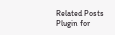Related Posts Plugin for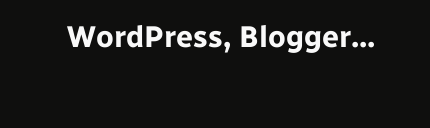WordPress, Blogger...